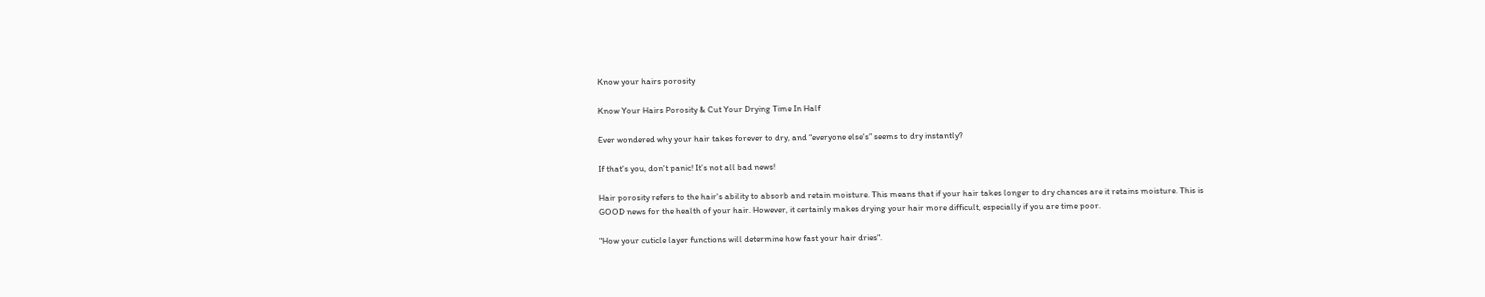Know your hairs porosity

Know Your Hairs Porosity & Cut Your Drying Time In Half

Ever wondered why your hair takes forever to dry, and “everyone else's” seems to dry instantly?

If that's you, don't panic! It’s not all bad news!

Hair porosity refers to the hair's ability to absorb and retain moisture. This means that if your hair takes longer to dry chances are it retains moisture. This is GOOD news for the health of your hair. However, it certainly makes drying your hair more difficult, especially if you are time poor.

"How your cuticle layer functions will determine how fast your hair dries".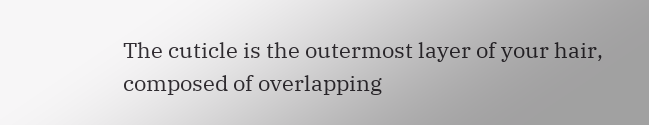The cuticle is the outermost layer of your hair, composed of overlapping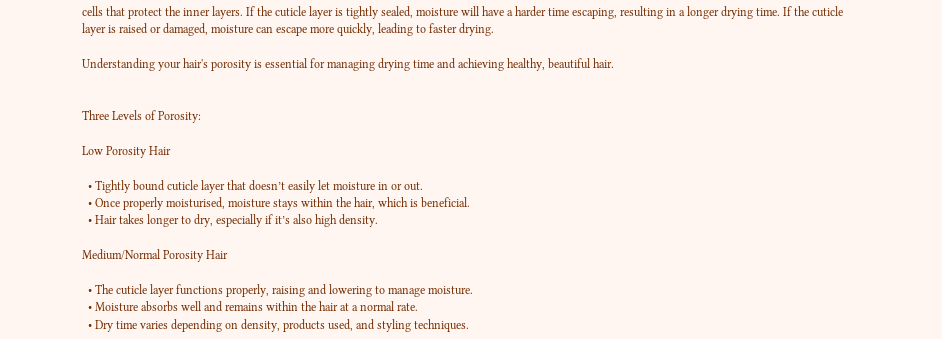cells that protect the inner layers. If the cuticle layer is tightly sealed, moisture will have a harder time escaping, resulting in a longer drying time. If the cuticle layer is raised or damaged, moisture can escape more quickly, leading to faster drying.

Understanding your hair's porosity is essential for managing drying time and achieving healthy, beautiful hair.


Three Levels of Porosity:

Low Porosity Hair

  • Tightly bound cuticle layer that doesn’t easily let moisture in or out.
  • Once properly moisturised, moisture stays within the hair, which is beneficial.
  • Hair takes longer to dry, especially if it’s also high density.

Medium/Normal Porosity Hair

  • The cuticle layer functions properly, raising and lowering to manage moisture.
  • Moisture absorbs well and remains within the hair at a normal rate.
  • Dry time varies depending on density, products used, and styling techniques.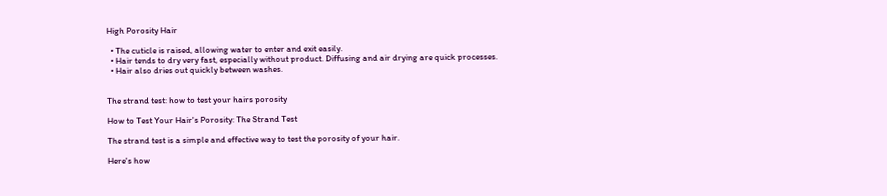High Porosity Hair

  • The cuticle is raised, allowing water to enter and exit easily.
  • Hair tends to dry very fast, especially without product. Diffusing and air drying are quick processes.
  • Hair also dries out quickly between washes.


The strand test: how to test your hairs porosity

How to Test Your Hair's Porosity: The Strand Test

The strand test is a simple and effective way to test the porosity of your hair.

Here's how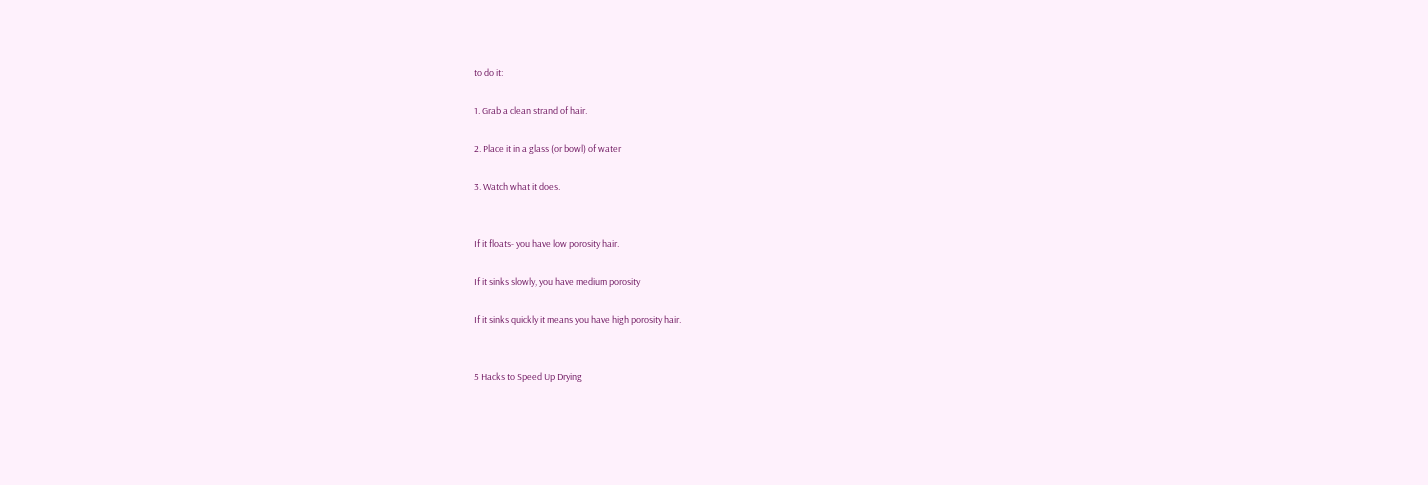to do it:

1. Grab a clean strand of hair.

2. Place it in a glass (or bowl) of water

3. Watch what it does.


If it floats- you have low porosity hair.

If it sinks slowly, you have medium porosity

If it sinks quickly it means you have high porosity hair.


5 Hacks to Speed Up Drying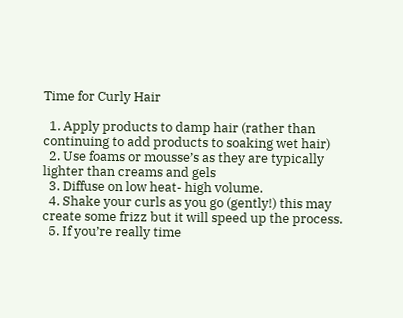Time for Curly Hair

  1. Apply products to damp hair (rather than continuing to add products to soaking wet hair)
  2. Use foams or mousse’s as they are typically lighter than creams and gels
  3. Diffuse on low heat- high volume.
  4. Shake your curls as you go (gently!) this may create some frizz but it will speed up the process.
  5. If you’re really time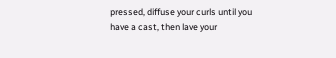pressed, diffuse your curls until you have a cast, then lave your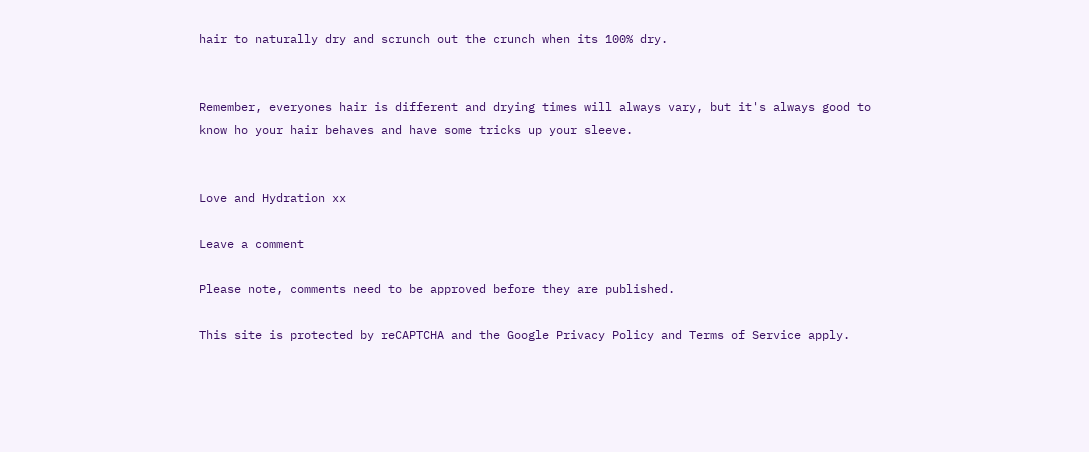hair to naturally dry and scrunch out the crunch when its 100% dry.


Remember, everyones hair is different and drying times will always vary, but it's always good to know ho your hair behaves and have some tricks up your sleeve.


Love and Hydration xx

Leave a comment

Please note, comments need to be approved before they are published.

This site is protected by reCAPTCHA and the Google Privacy Policy and Terms of Service apply.